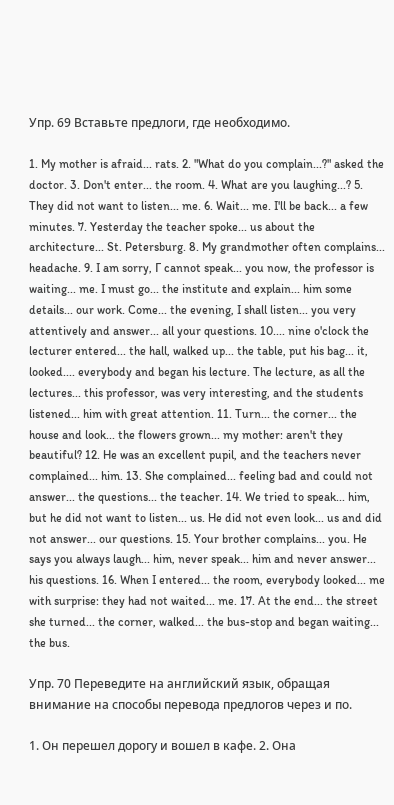Упр. 69 Вставьте предлоги, где необходимо.

1. My mother is afraid... rats. 2. "What do you complain...?" asked the doctor. 3. Don't enter... the room. 4. What are you laughing...? 5. They did not want to listen... me. 6. Wait... me. I'll be back... a few minutes. 7. Yesterday the teacher spoke... us about the architecture... St. Petersburg. 8. My grandmother often complains... headache. 9. I am sorry, Г cannot speak... you now, the professor is waiting... me. I must go... the institute and explain... him some details... our work. Come... the evening, I shall listen... you very attentively and answer... all your questions. 10.... nine o'clock the lecturer entered... the hall, walked up... the table, put his bag... it, looked.... everybody and began his lecture. The lecture, as all the lectures... this professor, was very interesting, and the students listened... him with great attention. 11. Turn... the corner... the house and look... the flowers grown... my mother: aren't they beautiful? 12. He was an excellent pupil, and the teachers never complained... him. 13. She complained... feeling bad and could not answer... the questions... the teacher. 14. We tried to speak... him, but he did not want to listen... us. He did not even look... us and did not answer... our questions. 15. Your brother complains... you. He says you always laugh... him, never speak... him and never answer... his questions. 16. When I entered... the room, everybody looked... me with surprise: they had not waited... me. 17. At the end... the street she turned... the corner, walked... the bus-stop and began waiting... the bus.

Упр. 70 Переведите на английский язык, обращая внимание на способы перевода предлогов через и по.

1. Он перешел дорогу и вошел в кафе. 2. Она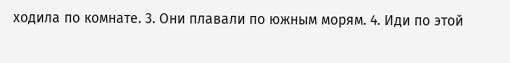ходила по комнате. 3. Они плавали по южным морям. 4. Иди по этой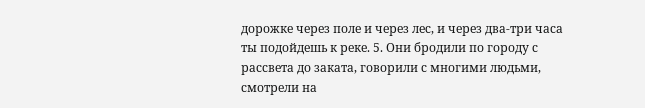дорожке через поле и через лес, и через два-три часа ты подойдешь к реке. 5. Они бродили по городу с рассвета до заката, говорили с многими людьми, смотрели на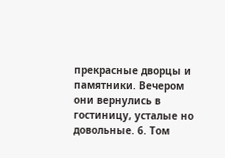прекрасные дворцы и памятники. Вечером они вернулись в гостиницу, усталые но довольные. 6. Том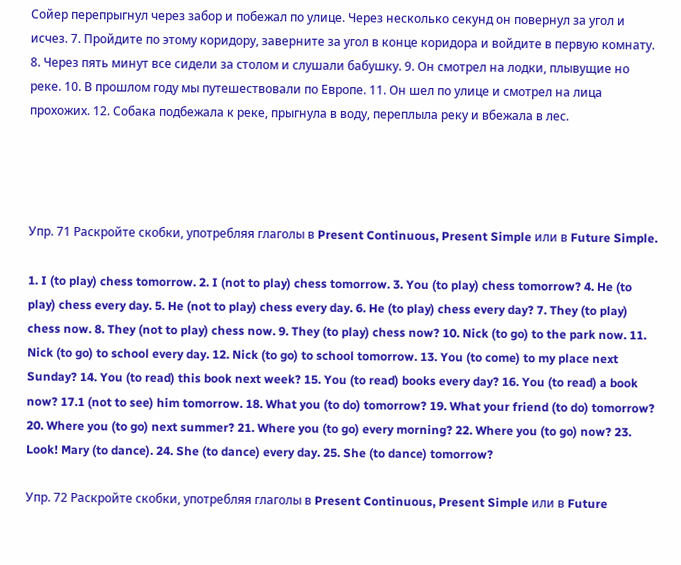Сойер перепрыгнул через забор и побежал по улице. Через несколько секунд он повернул за угол и исчез. 7. Пройдите по этому коридору, заверните за угол в конце коридора и войдите в первую комнату. 8. Через пять минут все сидели за столом и слушали бабушку. 9. Он смотрел на лодки, плывущие но реке. 10. В прошлом году мы путешествовали по Европе. 11. Он шел по улице и смотрел на лица прохожих. 12. Собака подбежала к реке, прыгнула в воду, переплыла реку и вбежала в лес.




Упр. 71 Раскройте скобки, употребляя глаголы в Present Continuous, Present Simple или в Future Simple.

1. I (to play) chess tomorrow. 2. I (not to play) chess tomorrow. 3. You (to play) chess tomorrow? 4. He (to play) chess every day. 5. He (not to play) chess every day. 6. He (to play) chess every day? 7. They (to play) chess now. 8. They (not to play) chess now. 9. They (to play) chess now? 10. Nick (to go) to the park now. 11. Nick (to go) to school every day. 12. Nick (to go) to school tomorrow. 13. You (to come) to my place next Sunday? 14. You (to read) this book next week? 15. You (to read) books every day? 16. You (to read) a book now? 17.1 (not to see) him tomorrow. 18. What you (to do) tomorrow? 19. What your friend (to do) tomorrow? 20. Where you (to go) next summer? 21. Where you (to go) every morning? 22. Where you (to go) now? 23. Look! Mary (to dance). 24. She (to dance) every day. 25. She (to dance) tomorrow?

Упр. 72 Раскройте скобки, употребляя глаголы в Present Continuous, Present Simple или в Future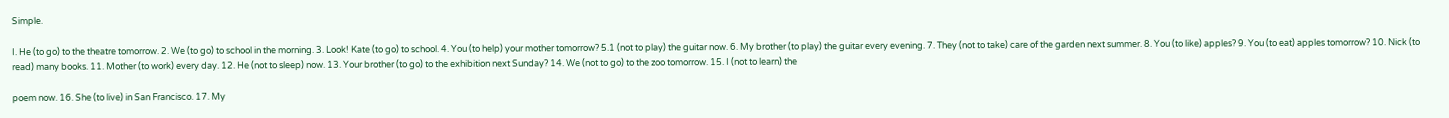Simple.

I. He (to go) to the theatre tomorrow. 2. We (to go) to school in the morning. 3. Look! Kate (to go) to school. 4. You (to help) your mother tomorrow? 5.1 (not to play) the guitar now. 6. My brother (to play) the guitar every evening. 7. They (not to take) care of the garden next summer. 8. You (to like) apples? 9. You (to eat) apples tomorrow? 10. Nick (to read) many books. 11. Mother (to work) every day. 12. He (not to sleep) now. 13. Your brother (to go) to the exhibition next Sunday? 14. We (not to go) to the zoo tomorrow. 15. I (not to learn) the

poem now. 16. She (to live) in San Francisco. 17. My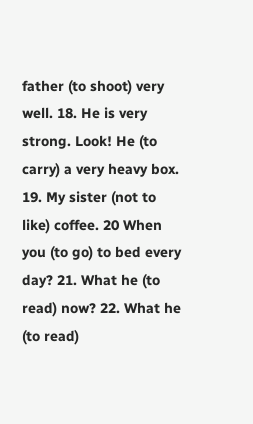father (to shoot) very well. 18. He is very strong. Look! He (to carry) a very heavy box. 19. My sister (not to like) coffee. 20 When you (to go) to bed every day? 21. What he (to read) now? 22. What he (to read)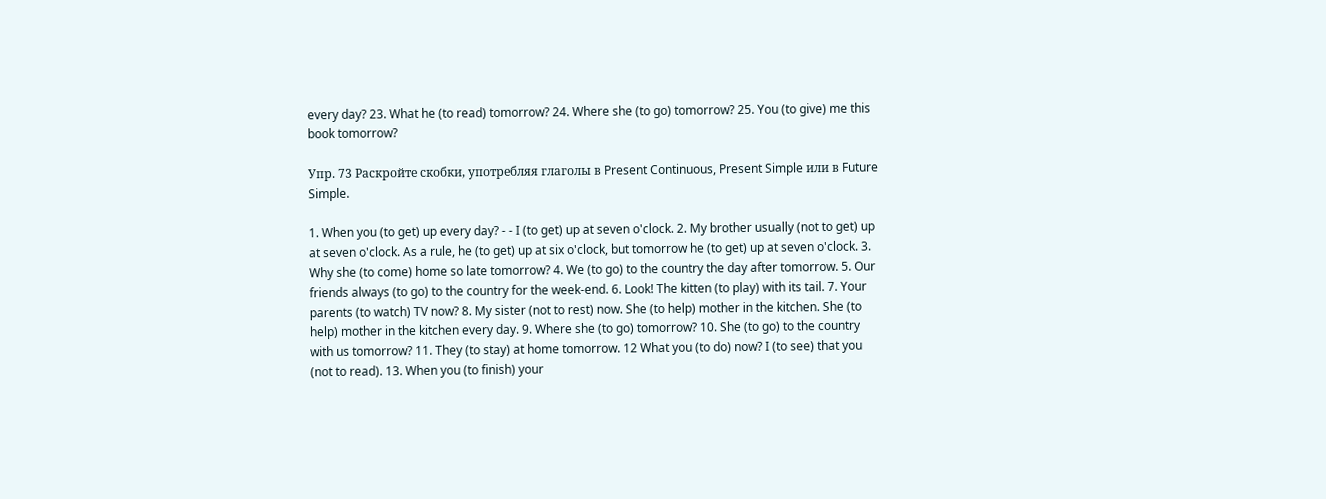every day? 23. What he (to read) tomorrow? 24. Where she (to go) tomorrow? 25. You (to give) me this book tomorrow?

Упр. 73 Раскройте скобки, употребляя глаголы в Present Continuous, Present Simple или в Future Simple.

1. When you (to get) up every day? - - I (to get) up at seven o'clock. 2. My brother usually (not to get) up at seven o'clock. As a rule, he (to get) up at six o'clock, but tomorrow he (to get) up at seven o'clock. 3. Why she (to come) home so late tomorrow? 4. We (to go) to the country the day after tomorrow. 5. Our friends always (to go) to the country for the week-end. 6. Look! The kitten (to play) with its tail. 7. Your parents (to watch) TV now? 8. My sister (not to rest) now. She (to help) mother in the kitchen. She (to help) mother in the kitchen every day. 9. Where she (to go) tomorrow? 10. She (to go) to the country with us tomorrow? 11. They (to stay) at home tomorrow. 12 What you (to do) now? I (to see) that you (not to read). 13. When you (to finish) your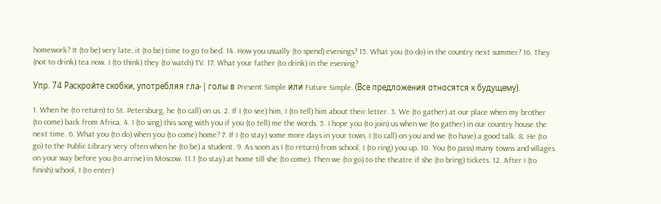homework? It (to be) very late, it (to be) time to go to bed. 14. How you usually (to spend) evenings? 15. What you (to do) in the country next summer? 16. They (not to drink) tea now. I (to think) they (to watch) TV. 17. What your father (to drink) in the evening?

Упр. 74 Раскройте скобки, употребляя гла-| голы в Present Simple или Future Simple. (Все предложения относятся к будущему).

1. When he (to return) to St. Petersburg, he (to call) on us. 2. If I (to see) him, I (to tell) him about their letter. 3. We (to gather) at our place when my brother (to come) back from Africa. 4. I (to sing) this song with you if you (to tell) me the words. 5. I hope you (to join) us when we (to gather) in our country house the next time. 6. What you (to do) when you (to come) home? 7. If I (to stay) some more days in your town, I (to call) on you and we (to have) a good talk. 8. He (to go) to the Public Library very often when he (to be) a student. 9. As soon as I (to return) from school, I (to ring) you up. 10. You (to pass) many towns and villages on your way before you (to arrive) in Moscow. 11.1 (to stay) at home till she (to come). Then we (to go) to the theatre if she (to bring) tickets. 12. After I (to finish) school, I (to enter)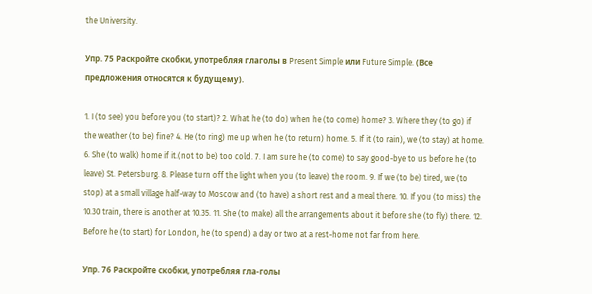the University.

Упр. 75 Раскройте скобки, употребляя глаголы в Present Simple или Future Simple. (Все предложения относятся к будущему).

1. I (to see) you before you (to start)? 2. What he (to do) when he (to come) home? 3. Where they (to go) if the weather (to be) fine? 4. He (to ring) me up when he (to return) home. 5. If it (to rain), we (to stay) at home. 6. She (to walk) home if it.(not to be) too cold. 7. I am sure he (to come) to say good-bye to us before he (to leave) St. Petersburg. 8. Please turn off the light when you (to leave) the room. 9. If we (to be) tired, we (to stop) at a small village half-way to Moscow and (to have) a short rest and a meal there. 10. If you (to miss) the 10.30 train, there is another at 10.35. 11. She (to make) all the arrangements about it before she (to fly) there. 12. Before he (to start) for London, he (to spend) a day or two at a rest-home not far from here.

Упр. 76 Раскройте скобки, употребляя гла-голы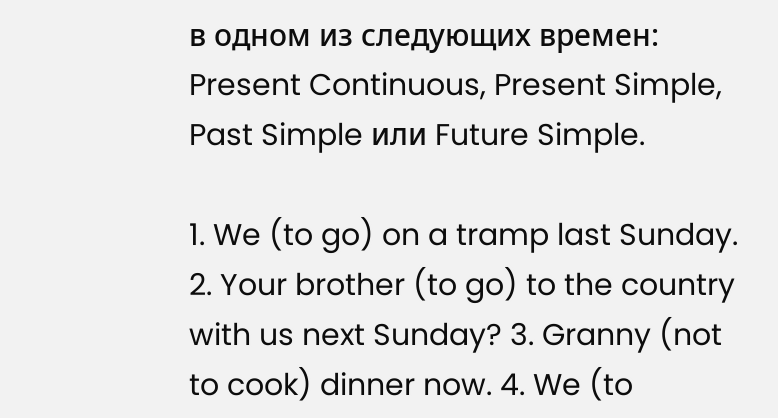в одном из следующих времен: Present Continuous, Present Simple, Past Simple или Future Simple.

1. We (to go) on a tramp last Sunday. 2. Your brother (to go) to the country with us next Sunday? 3. Granny (not to cook) dinner now. 4. We (to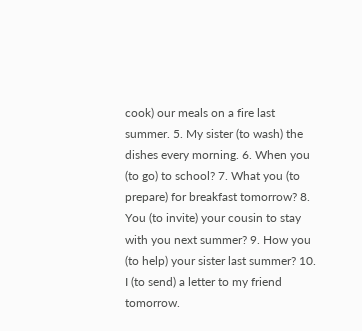cook) our meals on a fire last summer. 5. My sister (to wash) the dishes every morning. 6. When you (to go) to school? 7. What you (to prepare) for breakfast tomorrow? 8. You (to invite) your cousin to stay with you next summer? 9. How you (to help) your sister last summer? 10. I (to send) a letter to my friend tomorrow.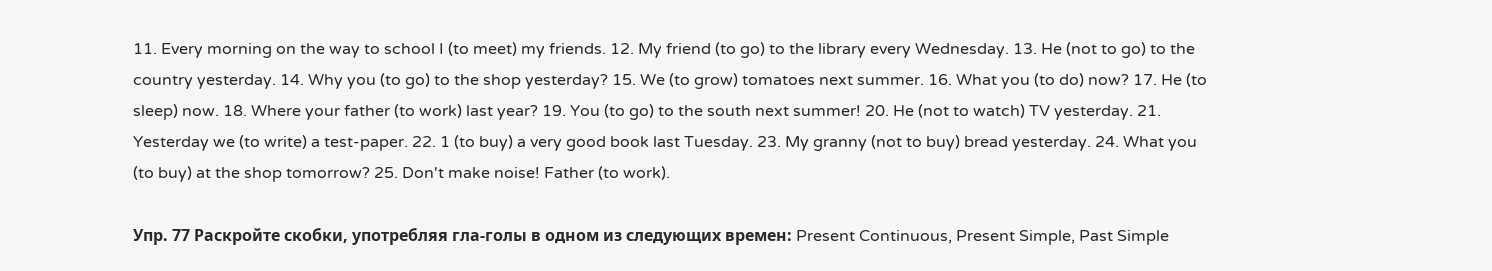11. Every morning on the way to school I (to meet) my friends. 12. My friend (to go) to the library every Wednesday. 13. He (not to go) to the country yesterday. 14. Why you (to go) to the shop yesterday? 15. We (to grow) tomatoes next summer. 16. What you (to do) now? 17. He (to sleep) now. 18. Where your father (to work) last year? 19. You (to go) to the south next summer! 20. He (not to watch) TV yesterday. 21. Yesterday we (to write) a test-paper. 22. 1 (to buy) a very good book last Tuesday. 23. My granny (not to buy) bread yesterday. 24. What you (to buy) at the shop tomorrow? 25. Don't make noise! Father (to work).

Упр. 77 Раскройте скобки, употребляя гла-голы в одном из следующих времен: Present Continuous, Present Simple, Past Simple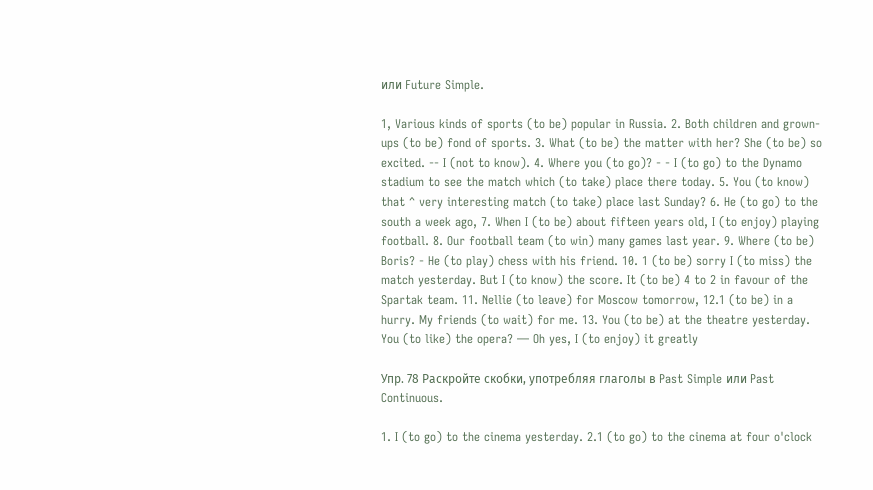или Future Simple.

1, Various kinds of sports (to be) popular in Russia. 2. Both children and grown-ups (to be) fond of sports. 3. What (to be) the matter with her? She (to be) so excited. -- I (not to know). 4. Where you (to go)? - - I (to go) to the Dynamo stadium to see the match which (to take) place there today. 5. You (to know) that ^ very interesting match (to take) place last Sunday? 6. He (to go) to the south a week ago, 7. When I (to be) about fifteen years old, I (to enjoy) playing football. 8. Our football team (to win) many games last year. 9. Where (to be) Boris? - He (to play) chess with his friend. 10. 1 (to be) sorry I (to miss) the match yesterday. But I (to know) the score. It (to be) 4 to 2 in favour of the Spartak team. 11. Nellie (to leave) for Moscow tomorrow, 12.1 (to be) in a hurry. My friends (to wait) for me. 13. You (to be) at the theatre yesterday. You (to like) the opera? — Oh yes, I (to enjoy) it greatly

Упр. 78 Раскройте скобки, употребляя глаголы в Past Simple или Past Continuous.

1. I (to go) to the cinema yesterday. 2.1 (to go) to the cinema at four o'clock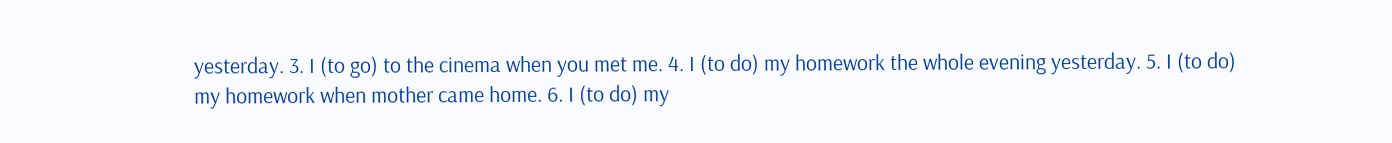yesterday. 3. I (to go) to the cinema when you met me. 4. I (to do) my homework the whole evening yesterday. 5. I (to do) my homework when mother came home. 6. I (to do) my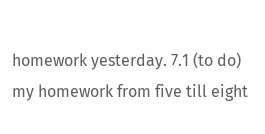homework yesterday. 7.1 (to do) my homework from five till eight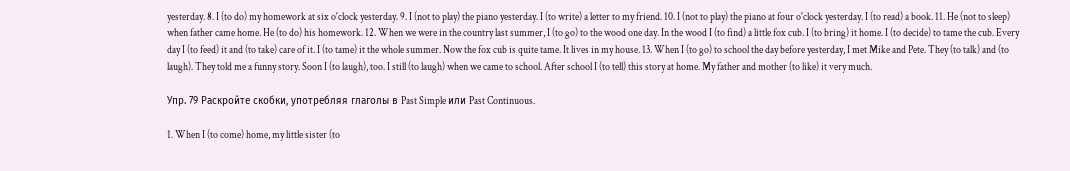yesterday. 8. I (to do) my homework at six o'clock yesterday. 9. I (not to play) the piano yesterday. I (to write) a letter to my friend. 10. I (not to play) the piano at four o'clock yesterday. I (to read) a book. 11. He (not to sleep) when father came home. He (to do) his homework. 12. When we were in the country last summer, I (to go) to the wood one day. In the wood I (to find) a little fox cub. I (to bring) it home. I (to decide) to tame the cub. Every day I (to feed) it and (to take) care of it. I (to tame) it the whole summer. Now the fox cub is quite tame. It lives in my house. 13. When I (to go) to school the day before yesterday, I met Mike and Pete. They (to talk) and (to laugh). They told me a funny story. Soon I (to laugh), too. I still (to laugh) when we came to school. After school I (to tell) this story at home. My father and mother (to like) it very much.

Упр. 79 Раскройте скобки, употребляя глаголы в Past Simple или Past Continuous.

1. When I (to come) home, my little sister (to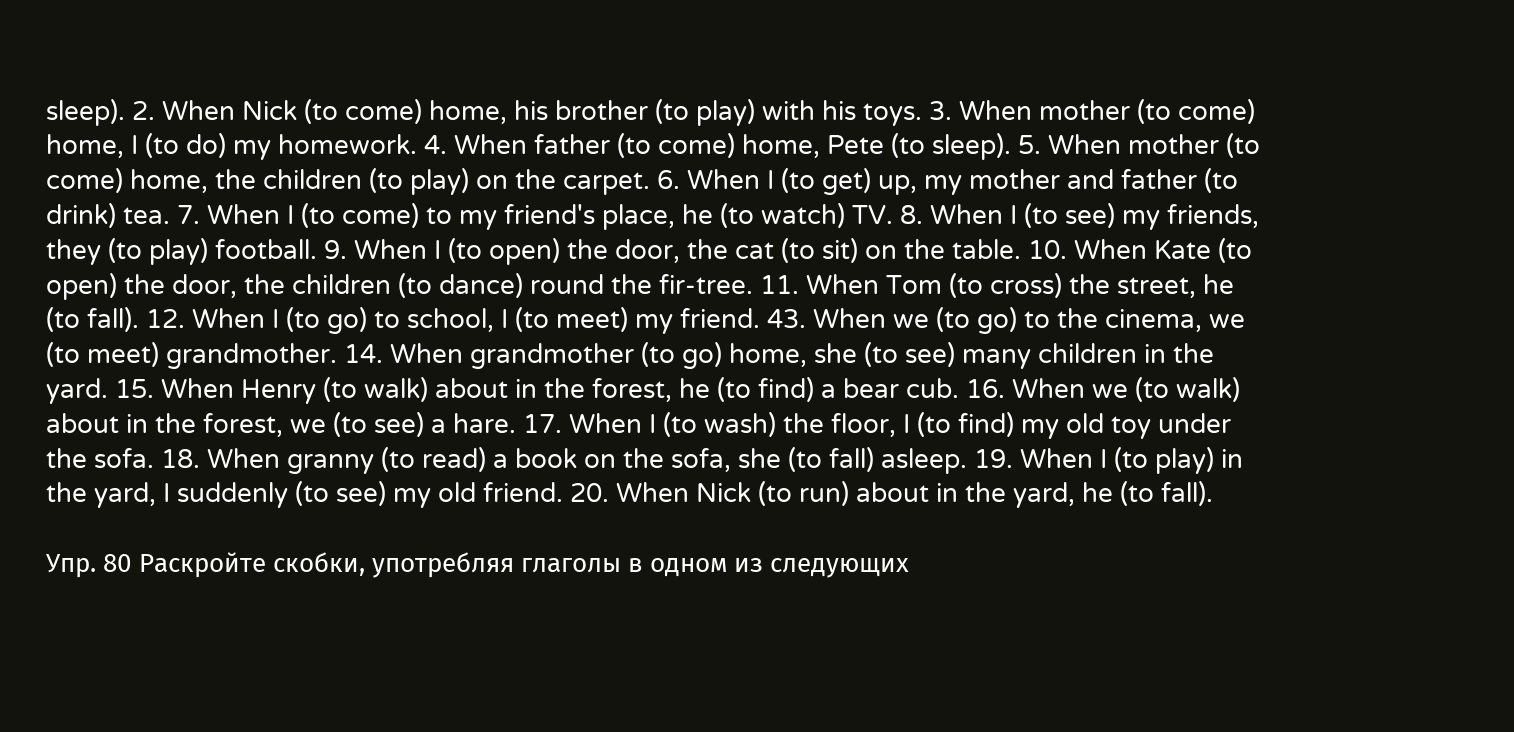sleep). 2. When Nick (to come) home, his brother (to play) with his toys. 3. When mother (to come) home, I (to do) my homework. 4. When father (to come) home, Pete (to sleep). 5. When mother (to come) home, the children (to play) on the carpet. 6. When I (to get) up, my mother and father (to drink) tea. 7. When I (to come) to my friend's place, he (to watch) TV. 8. When I (to see) my friends, they (to play) football. 9. When I (to open) the door, the cat (to sit) on the table. 10. When Kate (to open) the door, the children (to dance) round the fir-tree. 11. When Tom (to cross) the street, he (to fall). 12. When I (to go) to school, I (to meet) my friend. 43. When we (to go) to the cinema, we (to meet) grandmother. 14. When grandmother (to go) home, she (to see) many children in the yard. 15. When Henry (to walk) about in the forest, he (to find) a bear cub. 16. When we (to walk) about in the forest, we (to see) a hare. 17. When I (to wash) the floor, I (to find) my old toy under the sofa. 18. When granny (to read) a book on the sofa, she (to fall) asleep. 19. When I (to play) in the yard, I suddenly (to see) my old friend. 20. When Nick (to run) about in the yard, he (to fall).

Упр. 80 Раскройте скобки, употребляя глаголы в одном из следующих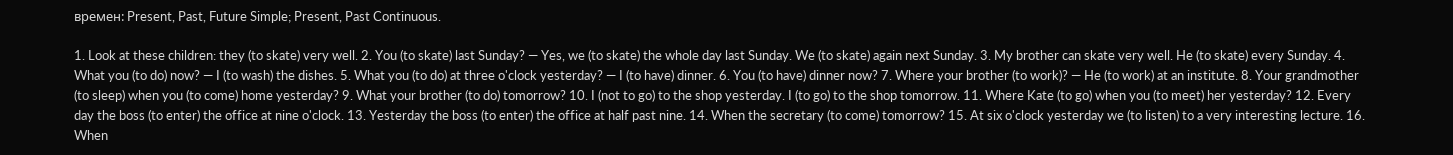времен: Present, Past, Future Simple; Present, Past Continuous.

1. Look at these children: they (to skate) very well. 2. You (to skate) last Sunday? — Yes, we (to skate) the whole day last Sunday. We (to skate) again next Sunday. 3. My brother can skate very well. He (to skate) every Sunday. 4. What you (to do) now? — I (to wash) the dishes. 5. What you (to do) at three o'clock yesterday? — I (to have) dinner. 6. You (to have) dinner now? 7. Where your brother (to work)? — He (to work) at an institute. 8. Your grandmother (to sleep) when you (to come) home yesterday? 9. What your brother (to do) tomorrow? 10. I (not to go) to the shop yesterday. I (to go) to the shop tomorrow. 11. Where Kate (to go) when you (to meet) her yesterday? 12. Every day the boss (to enter) the office at nine o'clock. 13. Yesterday the boss (to enter) the office at half past nine. 14. When the secretary (to come) tomorrow? 15. At six o'clock yesterday we (to listen) to a very interesting lecture. 16. When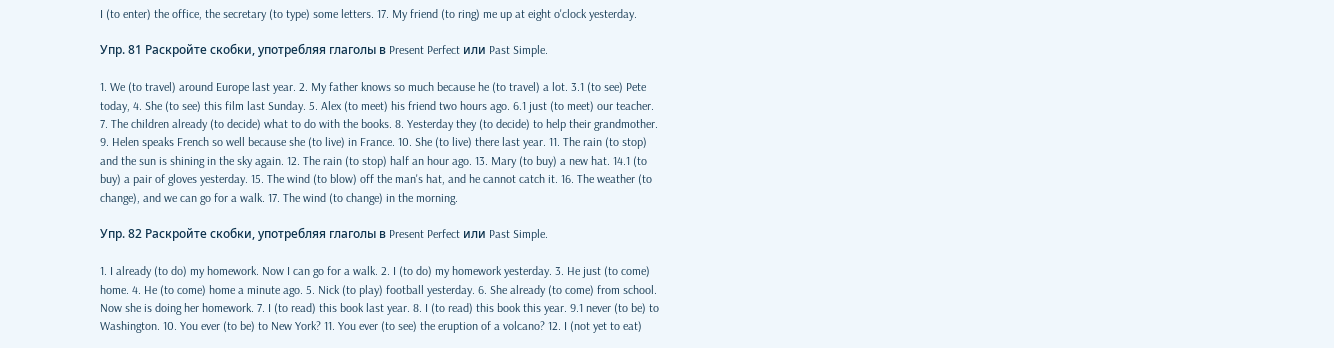I (to enter) the office, the secretary (to type) some letters. 17. My friend (to ring) me up at eight o'clock yesterday.

Упр. 81 Раскройте скобки, употребляя глаголы в Present Perfect или Past Simple.

1. We (to travel) around Europe last year. 2. My father knows so much because he (to travel) a lot. 3.1 (to see) Pete today, 4. She (to see) this film last Sunday. 5. Alex (to meet) his friend two hours ago. 6.1 just (to meet) our teacher. 7. The children already (to decide) what to do with the books. 8. Yesterday they (to decide) to help their grandmother. 9. Helen speaks French so well because she (to live) in France. 10. She (to live) there last year. 11. The rain (to stop) and the sun is shining in the sky again. 12. The rain (to stop) half an hour ago. 13. Mary (to buy) a new hat. 14.1 (to buy) a pair of gloves yesterday. 15. The wind (to blow) off the man's hat, and he cannot catch it. 16. The weather (to change), and we can go for a walk. 17. The wind (to change) in the morning.

Упр. 82 Раскройте скобки, употребляя глаголы в Present Perfect или Past Simple.

1. I already (to do) my homework. Now I can go for a walk. 2. I (to do) my homework yesterday. 3. He just (to come) home. 4. He (to come) home a minute ago. 5. Nick (to play) football yesterday. 6. She already (to come) from school. Now she is doing her homework. 7. I (to read) this book last year. 8. I (to read) this book this year. 9.1 never (to be) to Washington. 10. You ever (to be) to New York? 11. You ever (to see) the eruption of a volcano? 12. I (not yet to eat)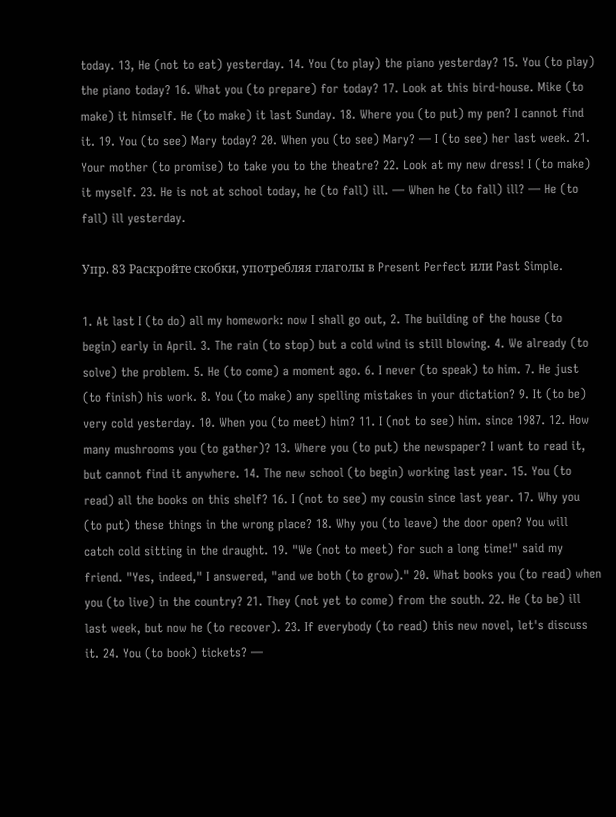today. 13, He (not to eat) yesterday. 14. You (to play) the piano yesterday? 15. You (to play) the piano today? 16. What you (to prepare) for today? 17. Look at this bird-house. Mike (to make) it himself. He (to make) it last Sunday. 18. Where you (to put) my pen? I cannot find it. 19. You (to see) Mary today? 20. When you (to see) Mary? — I (to see) her last week. 21. Your mother (to promise) to take you to the theatre? 22. Look at my new dress! I (to make) it myself. 23. He is not at school today, he (to fall) ill. — When he (to fall) ill? — He (to fall) ill yesterday.

Упр. 83 Раскройте скобки, употребляя глаголы в Present Perfect или Past Simple.

1. At last I (to do) all my homework: now I shall go out, 2. The building of the house (to begin) early in April. 3. The rain (to stop) but a cold wind is still blowing. 4. We already (to solve) the problem. 5. He (to come) a moment ago. 6. I never (to speak) to him. 7. He just (to finish) his work. 8. You (to make) any spelling mistakes in your dictation? 9. It (to be) very cold yesterday. 10. When you (to meet) him? 11. I (not to see) him. since 1987. 12. How many mushrooms you (to gather)? 13. Where you (to put) the newspaper? I want to read it, but cannot find it anywhere. 14. The new school (to begin) working last year. 15. You (to read) all the books on this shelf? 16. I (not to see) my cousin since last year. 17. Why you (to put) these things in the wrong place? 18. Why you (to leave) the door open? You will catch cold sitting in the draught. 19. "We (not to meet) for such a long time!" said my friend. "Yes, indeed," I answered, "and we both (to grow)." 20. What books you (to read) when you (to live) in the country? 21. They (not yet to come) from the south. 22. He (to be) ill last week, but now he (to recover). 23. If everybody (to read) this new novel, let's discuss it. 24. You (to book) tickets? —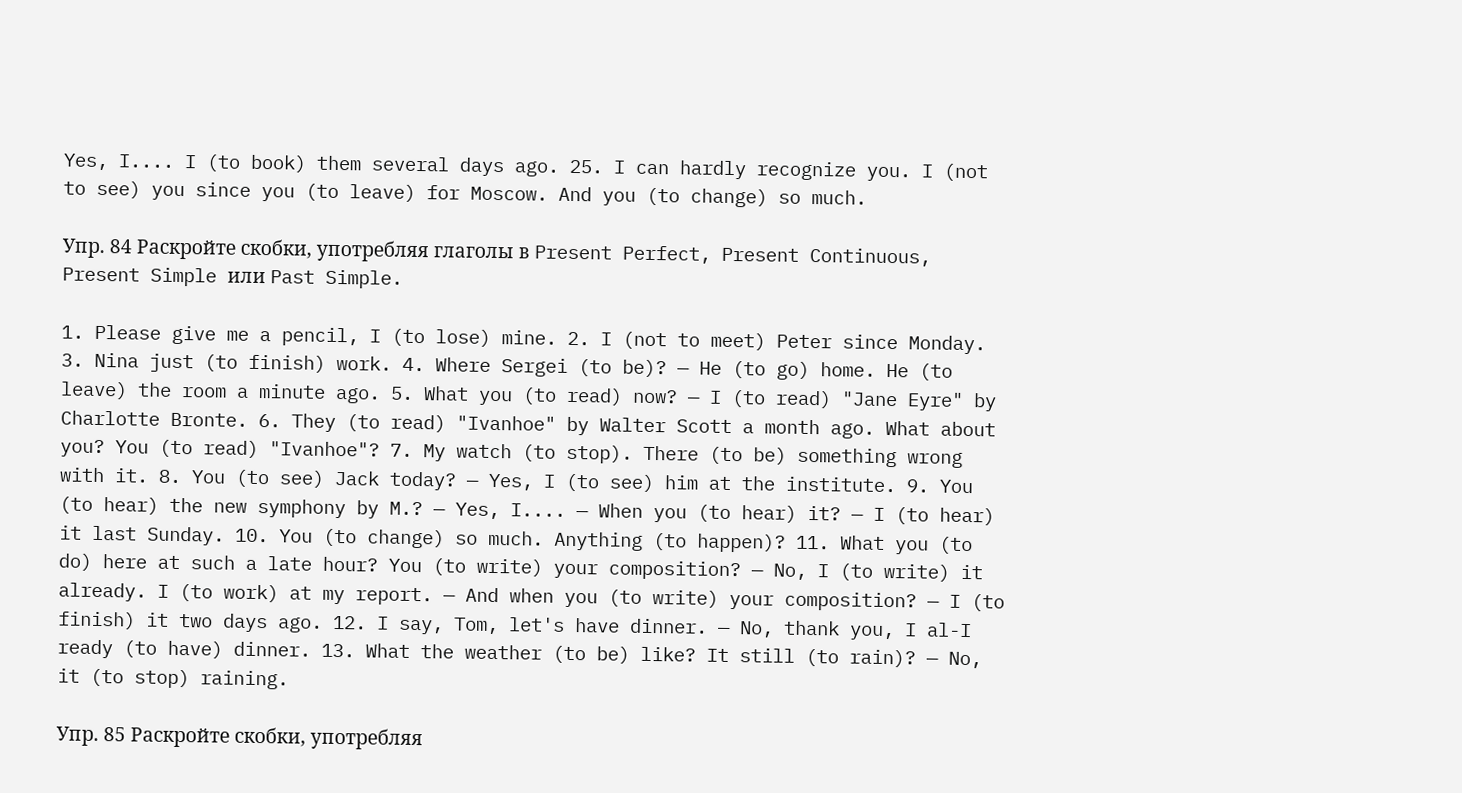Yes, I.... I (to book) them several days ago. 25. I can hardly recognize you. I (not to see) you since you (to leave) for Moscow. And you (to change) so much.

Упр. 84 Раскройте скобки, употребляя глаголы в Present Perfect, Present Continuous, Present Simple или Past Simple.

1. Please give me a pencil, I (to lose) mine. 2. I (not to meet) Peter since Monday. 3. Nina just (to finish) work. 4. Where Sergei (to be)? — He (to go) home. He (to leave) the room a minute ago. 5. What you (to read) now? — I (to read) "Jane Eyre" by Charlotte Bronte. 6. They (to read) "Ivanhoe" by Walter Scott a month ago. What about you? You (to read) "Ivanhoe"? 7. My watch (to stop). There (to be) something wrong with it. 8. You (to see) Jack today? — Yes, I (to see) him at the institute. 9. You (to hear) the new symphony by M.? — Yes, I.... — When you (to hear) it? — I (to hear) it last Sunday. 10. You (to change) so much. Anything (to happen)? 11. What you (to do) here at such a late hour? You (to write) your composition? — No, I (to write) it already. I (to work) at my report. — And when you (to write) your composition? — I (to finish) it two days ago. 12. I say, Tom, let's have dinner. — No, thank you, I al-I ready (to have) dinner. 13. What the weather (to be) like? It still (to rain)? — No, it (to stop) raining.

Упр. 85 Раскройте скобки, употребляя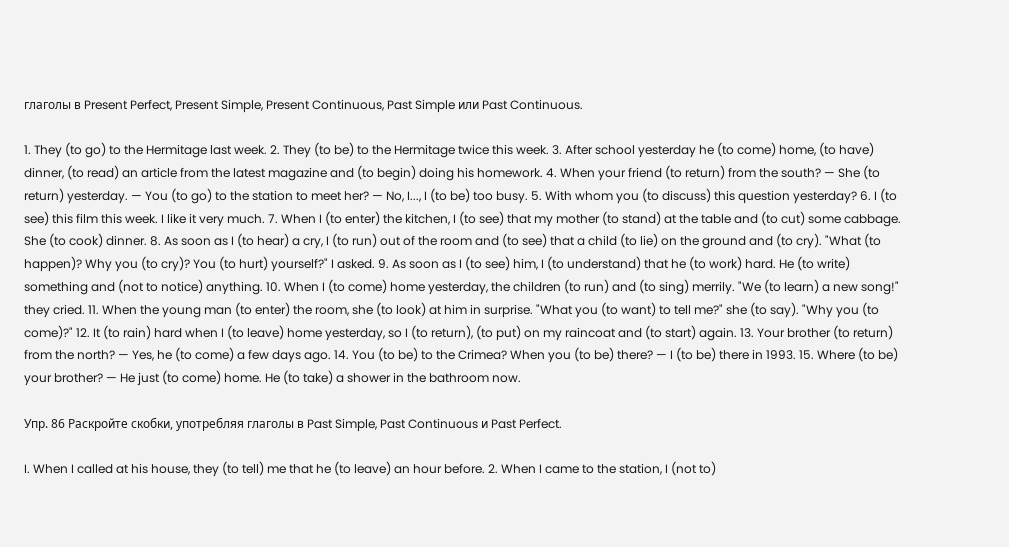глаголы в Present Perfect, Present Simple, Present Continuous, Past Simple или Past Continuous.

1. They (to go) to the Hermitage last week. 2. They (to be) to the Hermitage twice this week. 3. After school yesterday he (to come) home, (to have) dinner, (to read) an article from the latest magazine and (to begin) doing his homework. 4. When your friend (to return) from the south? — She (to return) yesterday. — You (to go) to the station to meet her? — No, I..., I (to be) too busy. 5. With whom you (to discuss) this question yesterday? 6. I (to see) this film this week. I like it very much. 7. When I (to enter) the kitchen, I (to see) that my mother (to stand) at the table and (to cut) some cabbage. She (to cook) dinner. 8. As soon as I (to hear) a cry, I (to run) out of the room and (to see) that a child (to lie) on the ground and (to cry). "What (to happen)? Why you (to cry)? You (to hurt) yourself?" I asked. 9. As soon as I (to see) him, I (to understand) that he (to work) hard. He (to write) something and (not to notice) anything. 10. When I (to come) home yesterday, the children (to run) and (to sing) merrily. "We (to learn) a new song!" they cried. 11. When the young man (to enter) the room, she (to look) at him in surprise. "What you (to want) to tell me?" she (to say). "Why you (to come)?" 12. It (to rain) hard when I (to leave) home yesterday, so I (to return), (to put) on my raincoat and (to start) again. 13. Your brother (to return) from the north? — Yes, he (to come) a few days ago. 14. You (to be) to the Crimea? When you (to be) there? — I (to be) there in 1993. 15. Where (to be) your brother? — He just (to come) home. He (to take) a shower in the bathroom now.

Упр. 86 Раскройте скобки, употребляя глаголы в Past Simple, Past Continuous и Past Perfect.

I. When I called at his house, they (to tell) me that he (to leave) an hour before. 2. When I came to the station, I (not to)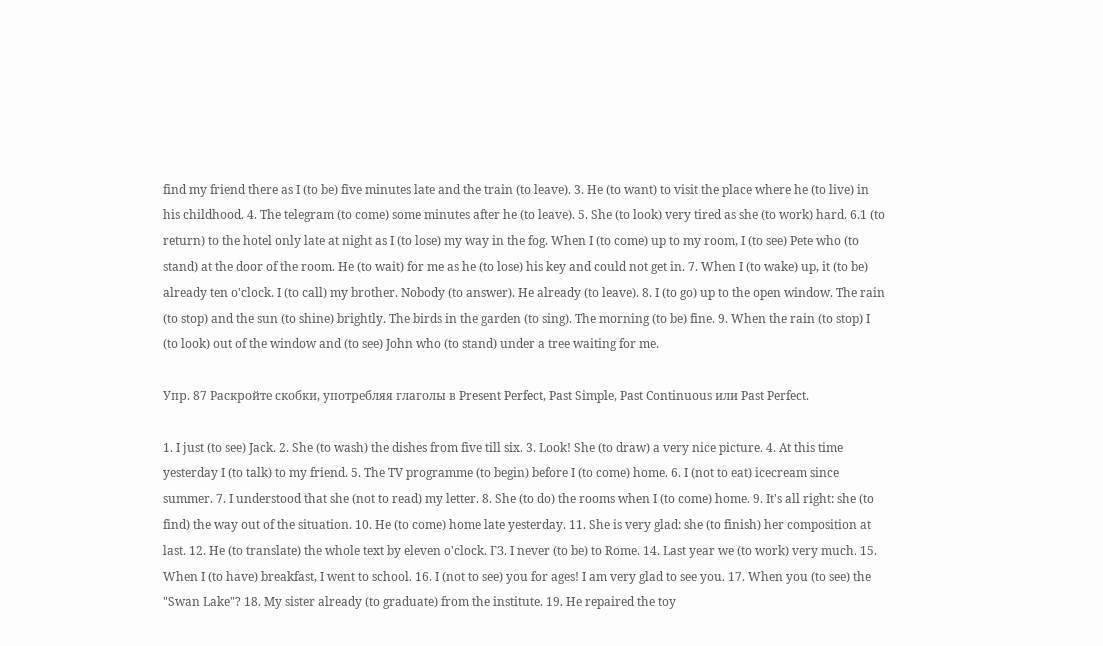find my friend there as I (to be) five minutes late and the train (to leave). 3. He (to want) to visit the place where he (to live) in his childhood. 4. The telegram (to come) some minutes after he (to leave). 5. She (to look) very tired as she (to work) hard. 6.1 (to return) to the hotel only late at night as I (to lose) my way in the fog. When I (to come) up to my room, I (to see) Pete who (to stand) at the door of the room. He (to wait) for me as he (to lose) his key and could not get in. 7. When I (to wake) up, it (to be) already ten o'clock. I (to call) my brother. Nobody (to answer). He already (to leave). 8. I (to go) up to the open window. The rain (to stop) and the sun (to shine) brightly. The birds in the garden (to sing). The morning (to be) fine. 9. When the rain (to stop) I (to look) out of the window and (to see) John who (to stand) under a tree waiting for me.

Упр. 87 Раскройте скобки, употребляя глаголы в Present Perfect, Past Simple, Past Continuous или Past Perfect.

1. I just (to see) Jack. 2. She (to wash) the dishes from five till six. 3. Look! She (to draw) a very nice picture. 4. At this time yesterday I (to talk) to my friend. 5. The TV programme (to begin) before I (to come) home. 6. I (not to eat) icecream since summer. 7. I understood that she (not to read) my letter. 8. She (to do) the rooms when I (to come) home. 9. It's all right: she (to find) the way out of the situation. 10. He (to come) home late yesterday. 11. She is very glad: she (to finish) her composition at last. 12. He (to translate) the whole text by eleven o'clock. ГЗ. I never (to be) to Rome. 14. Last year we (to work) very much. 15. When I (to have) breakfast, I went to school. 16. I (not to see) you for ages! I am very glad to see you. 17. When you (to see) the "Swan Lake"? 18. My sister already (to graduate) from the institute. 19. He repaired the toy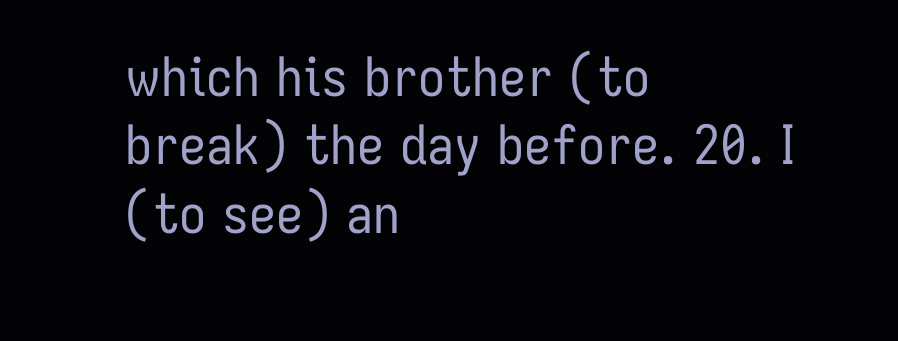which his brother (to break) the day before. 20. I (to see) an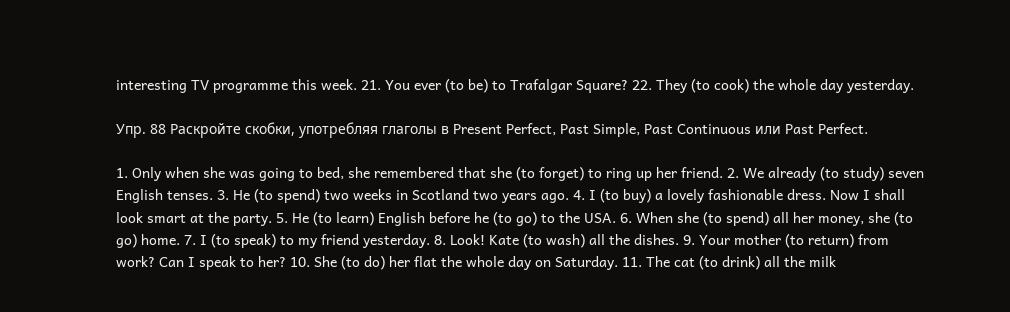interesting TV programme this week. 21. You ever (to be) to Trafalgar Square? 22. They (to cook) the whole day yesterday.

Упр. 88 Раскройте скобки, употребляя глаголы в Present Perfect, Past Simple, Past Continuous или Past Perfect.

1. Only when she was going to bed, she remembered that she (to forget) to ring up her friend. 2. We already (to study) seven English tenses. 3. He (to spend) two weeks in Scotland two years ago. 4. I (to buy) a lovely fashionable dress. Now I shall look smart at the party. 5. He (to learn) English before he (to go) to the USA. 6. When she (to spend) all her money, she (to go) home. 7. I (to speak) to my friend yesterday. 8. Look! Kate (to wash) all the dishes. 9. Your mother (to return) from work? Can I speak to her? 10. She (to do) her flat the whole day on Saturday. 11. The cat (to drink) all the milk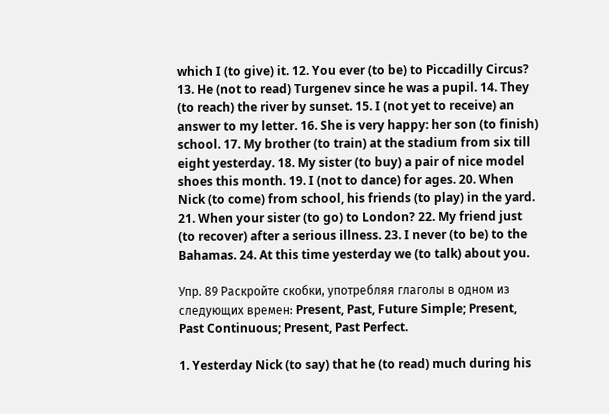which I (to give) it. 12. You ever (to be) to Piccadilly Circus? 13. He (not to read) Turgenev since he was a pupil. 14. They (to reach) the river by sunset. 15. I (not yet to receive) an answer to my letter. 16. She is very happy: her son (to finish) school. 17. My brother (to train) at the stadium from six till eight yesterday. 18. My sister (to buy) a pair of nice model shoes this month. 19. I (not to dance) for ages. 20. When Nick (to come) from school, his friends (to play) in the yard. 21. When your sister (to go) to London? 22. My friend just (to recover) after a serious illness. 23. I never (to be) to the Bahamas. 24. At this time yesterday we (to talk) about you.

Упр. 89 Раскройте скобки, употребляя глаголы в одном из следующих времен: Present, Past, Future Simple; Present, Past Continuous; Present, Past Perfect.

1. Yesterday Nick (to say) that he (to read) much during his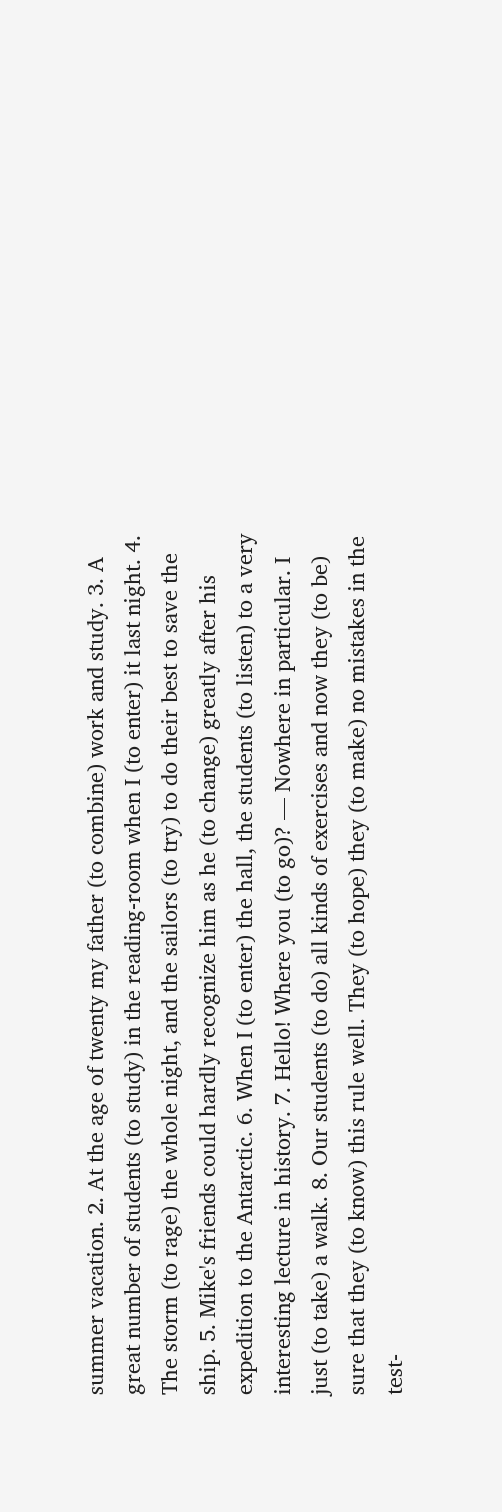summer vacation. 2. At the age of twenty my father (to combine) work and study. 3. A great number of students (to study) in the reading-room when I (to enter) it last night. 4. The storm (to rage) the whole night, and the sailors (to try) to do their best to save the ship. 5. Mike's friends could hardly recognize him as he (to change) greatly after his expedition to the Antarctic. 6. When I (to enter) the hall, the students (to listen) to a very interesting lecture in history. 7. Hello! Where you (to go)? — Nowhere in particular. I just (to take) a walk. 8. Our students (to do) all kinds of exercises and now they (to be) sure that they (to know) this rule well. They (to hope) they (to make) no mistakes in the test-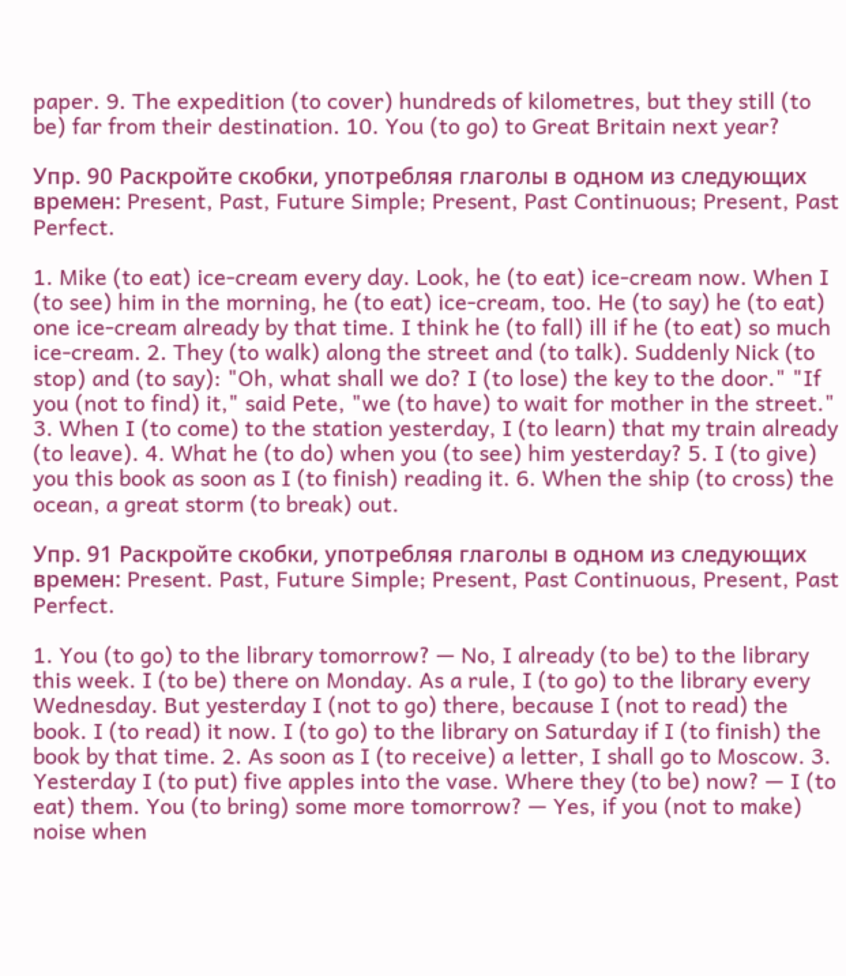paper. 9. The expedition (to cover) hundreds of kilometres, but they still (to be) far from their destination. 10. You (to go) to Great Britain next year?

Упр. 90 Раскройте скобки, употребляя глаголы в одном из следующих времен: Present, Past, Future Simple; Present, Past Continuous; Present, Past Perfect.

1. Mike (to eat) ice-cream every day. Look, he (to eat) ice-cream now. When I (to see) him in the morning, he (to eat) ice-cream, too. He (to say) he (to eat) one ice-cream already by that time. I think he (to fall) ill if he (to eat) so much ice-cream. 2. They (to walk) along the street and (to talk). Suddenly Nick (to stop) and (to say): "Oh, what shall we do? I (to lose) the key to the door." "If you (not to find) it," said Pete, "we (to have) to wait for mother in the street." 3. When I (to come) to the station yesterday, I (to learn) that my train already (to leave). 4. What he (to do) when you (to see) him yesterday? 5. I (to give) you this book as soon as I (to finish) reading it. 6. When the ship (to cross) the ocean, a great storm (to break) out.

Упр. 91 Раскройте скобки, употребляя глаголы в одном из следующих времен: Present. Past, Future Simple; Present, Past Continuous, Present, Past Perfect.

1. You (to go) to the library tomorrow? — No, I already (to be) to the library this week. I (to be) there on Monday. As a rule, I (to go) to the library every Wednesday. But yesterday I (not to go) there, because I (not to read) the book. I (to read) it now. I (to go) to the library on Saturday if I (to finish) the book by that time. 2. As soon as I (to receive) a letter, I shall go to Moscow. 3. Yesterday I (to put) five apples into the vase. Where they (to be) now? — I (to eat) them. You (to bring) some more tomorrow? — Yes, if you (not to make) noise when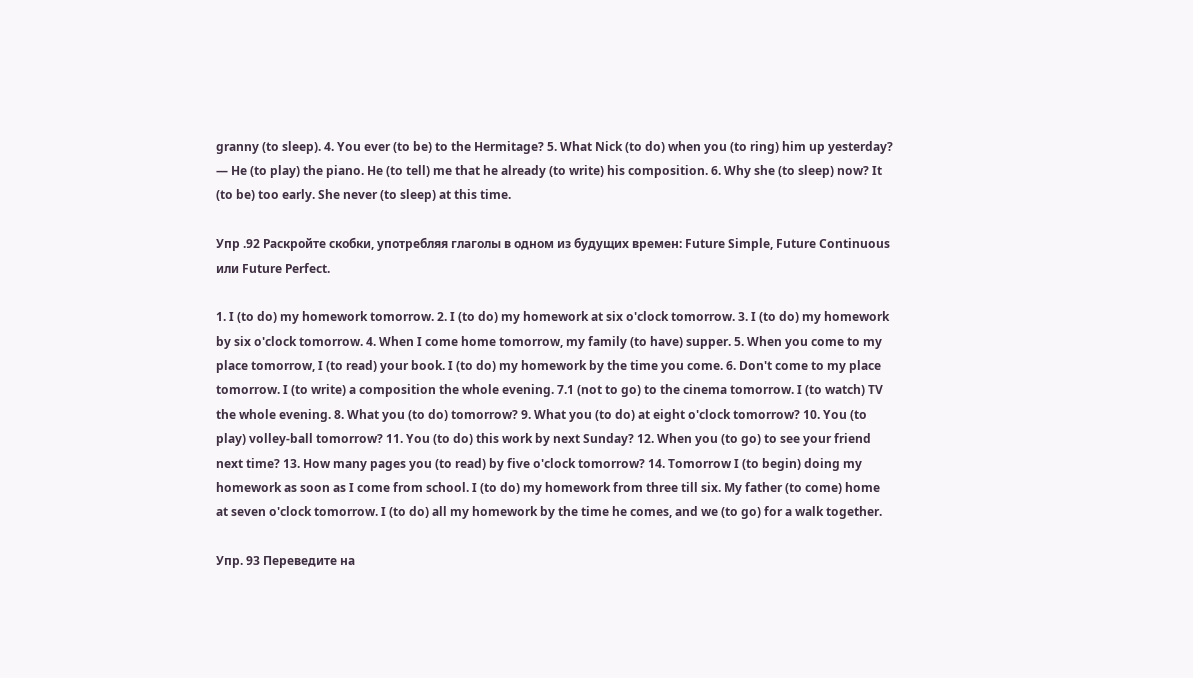granny (to sleep). 4. You ever (to be) to the Hermitage? 5. What Nick (to do) when you (to ring) him up yesterday? — He (to play) the piano. He (to tell) me that he already (to write) his composition. 6. Why she (to sleep) now? It (to be) too early. She never (to sleep) at this time.

Упр .92 Раскройте скобки, употребляя глаголы в одном из будущих времен: Future Simple, Future Continuous или Future Perfect.

1. I (to do) my homework tomorrow. 2. I (to do) my homework at six o'clock tomorrow. 3. I (to do) my homework by six o'clock tomorrow. 4. When I come home tomorrow, my family (to have) supper. 5. When you come to my place tomorrow, I (to read) your book. I (to do) my homework by the time you come. 6. Don't come to my place tomorrow. I (to write) a composition the whole evening. 7.1 (not to go) to the cinema tomorrow. I (to watch) TV the whole evening. 8. What you (to do) tomorrow? 9. What you (to do) at eight o'clock tomorrow? 10. You (to play) volley-ball tomorrow? 11. You (to do) this work by next Sunday? 12. When you (to go) to see your friend next time? 13. How many pages you (to read) by five o'clock tomorrow? 14. Tomorrow I (to begin) doing my homework as soon as I come from school. I (to do) my homework from three till six. My father (to come) home at seven o'clock tomorrow. I (to do) all my homework by the time he comes, and we (to go) for a walk together.

Упр. 93 Переведите на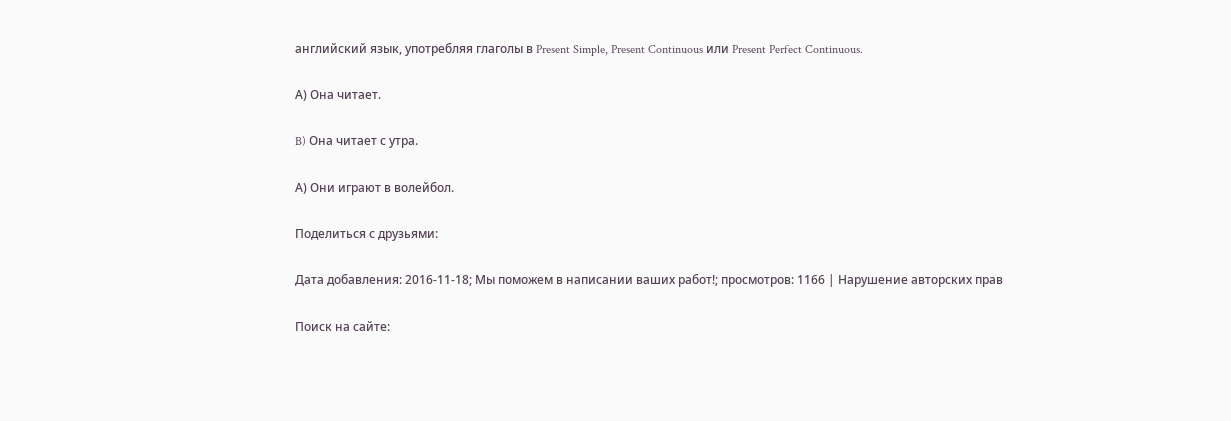английский язык, употребляя глаголы в Present Simple, Present Continuous или Present Perfect Continuous.

А) Она читает.

B) Она читает с утра.

А) Они играют в волейбол.

Поделиться с друзьями:

Дата добавления: 2016-11-18; Мы поможем в написании ваших работ!; просмотров: 1166 | Нарушение авторских прав

Поиск на сайте: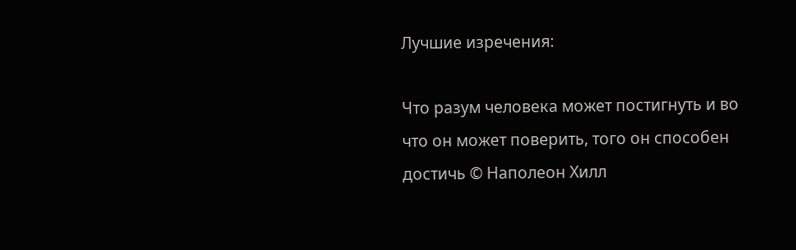Лучшие изречения:

Что разум человека может постигнуть и во что он может поверить, того он способен достичь © Наполеон Хилл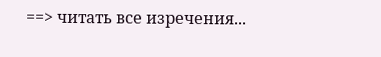==> читать все изречения...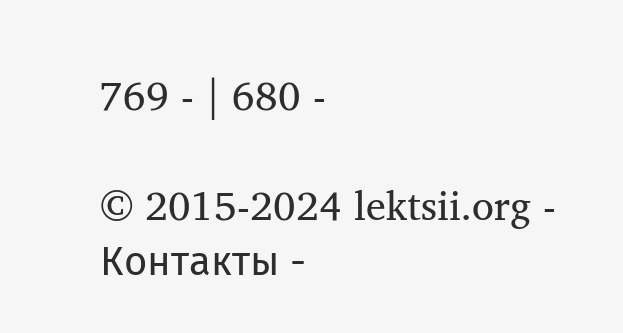769 - | 680 -

© 2015-2024 lektsii.org - Контакты -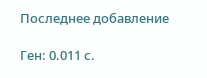Последнее добавление

Ген: 0.011 с.